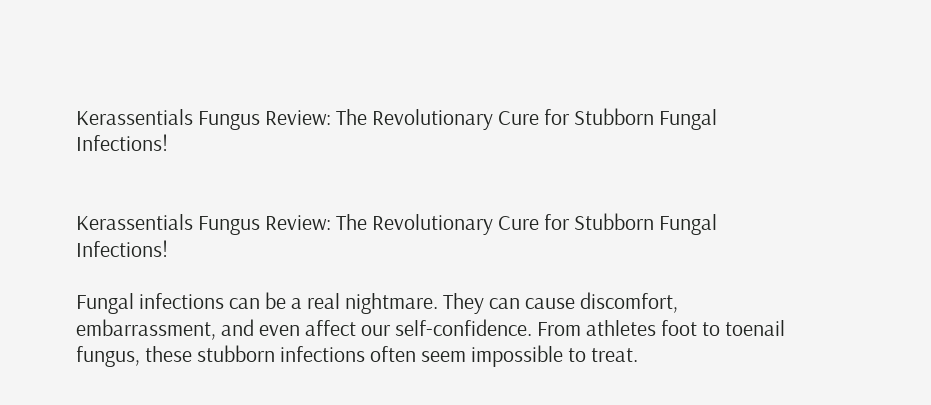Kerassentials Fungus Review: The Revolutionary Cure for Stubborn Fungal Infections!


Kerassentials Fungus Review: The Revolutionary Cure for Stubborn Fungal Infections!

Fungal infections can be a real nightmare. They can cause discomfort, embarrassment, and even affect our self-confidence. From athletes foot to toenail fungus, these stubborn infections often seem impossible to treat.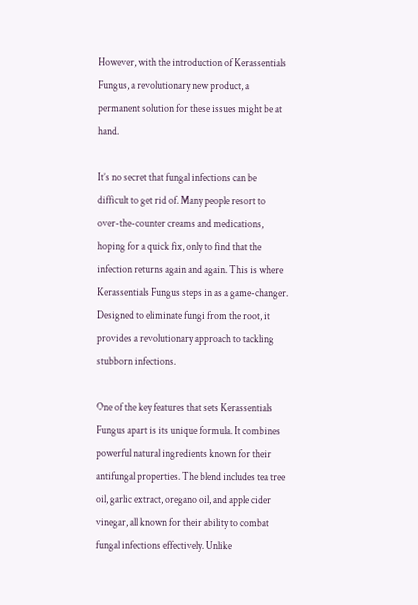However, with the introduction of Kerassentials Fungus, a revolutionary new product, a permanent solution for these issues might be at hand.

It’s no secret that fungal infections can be difficult to get rid of. Many people resort to over-the-counter creams and medications, hoping for a quick fix, only to find that the infection returns again and again. This is where Kerassentials Fungus steps in as a game-changer. Designed to eliminate fungi from the root, it provides a revolutionary approach to tackling stubborn infections.

One of the key features that sets Kerassentials Fungus apart is its unique formula. It combines powerful natural ingredients known for their antifungal properties. The blend includes tea tree oil, garlic extract, oregano oil, and apple cider vinegar, all known for their ability to combat fungal infections effectively. Unlike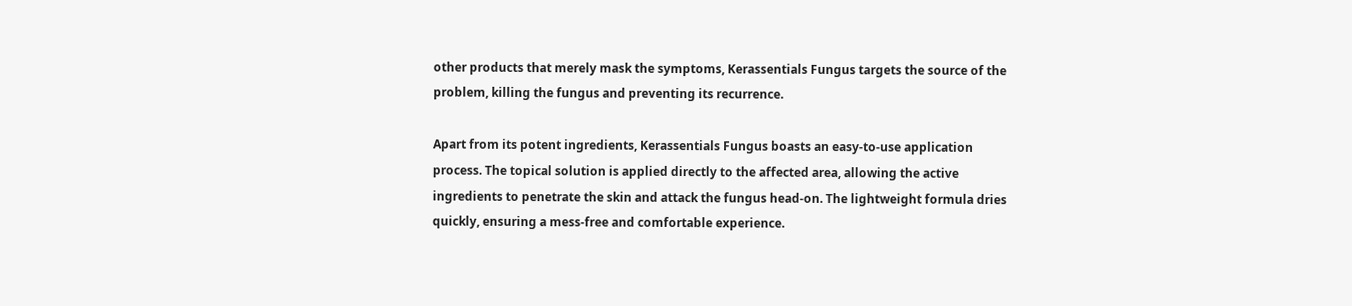other products that merely mask the symptoms, Kerassentials Fungus targets the source of the problem, killing the fungus and preventing its recurrence.

Apart from its potent ingredients, Kerassentials Fungus boasts an easy-to-use application process. The topical solution is applied directly to the affected area, allowing the active ingredients to penetrate the skin and attack the fungus head-on. The lightweight formula dries quickly, ensuring a mess-free and comfortable experience.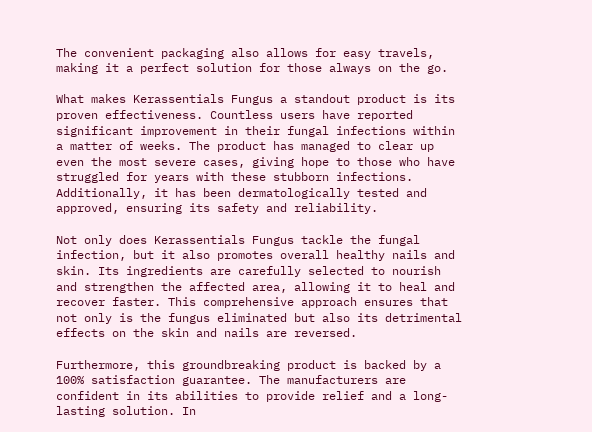The convenient packaging also allows for easy travels, making it a perfect solution for those always on the go.

What makes Kerassentials Fungus a standout product is its proven effectiveness. Countless users have reported significant improvement in their fungal infections within a matter of weeks. The product has managed to clear up even the most severe cases, giving hope to those who have struggled for years with these stubborn infections. Additionally, it has been dermatologically tested and approved, ensuring its safety and reliability.

Not only does Kerassentials Fungus tackle the fungal infection, but it also promotes overall healthy nails and skin. Its ingredients are carefully selected to nourish and strengthen the affected area, allowing it to heal and recover faster. This comprehensive approach ensures that not only is the fungus eliminated but also its detrimental effects on the skin and nails are reversed.

Furthermore, this groundbreaking product is backed by a 100% satisfaction guarantee. The manufacturers are confident in its abilities to provide relief and a long-lasting solution. In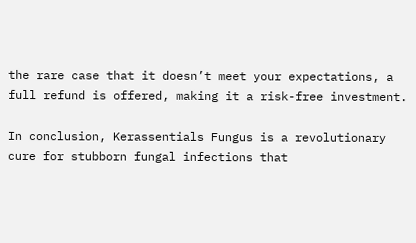the rare case that it doesn’t meet your expectations, a full refund is offered, making it a risk-free investment.

In conclusion, Kerassentials Fungus is a revolutionary cure for stubborn fungal infections that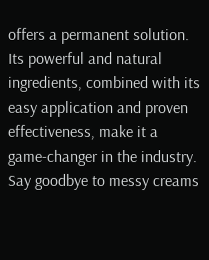offers a permanent solution. Its powerful and natural ingredients, combined with its easy application and proven effectiveness, make it a game-changer in the industry. Say goodbye to messy creams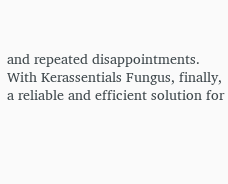and repeated disappointments. With Kerassentials Fungus, finally, a reliable and efficient solution for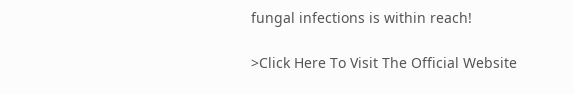fungal infections is within reach!

>Click Here To Visit The Official Website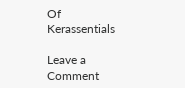Of Kerassentials

Leave a Comment